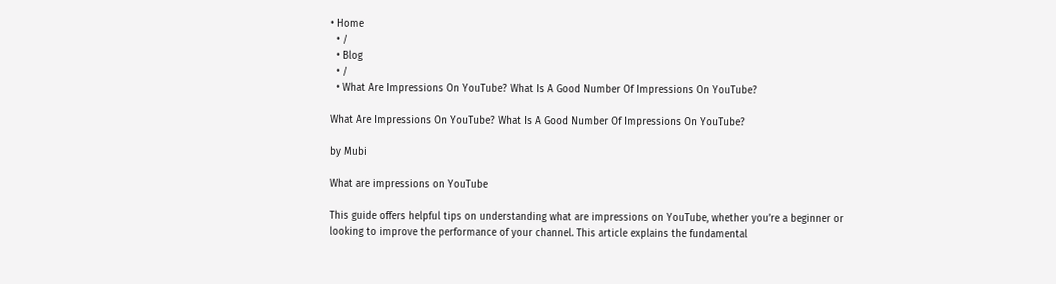• Home
  • /
  • Blog
  • /
  • What Are Impressions On YouTube? What Is A Good Number Of Impressions On YouTube?

What Are Impressions On YouTube? What Is A Good Number Of Impressions On YouTube?

by Mubi

What are impressions on YouTube

This guide offers helpful tips on understanding what are impressions on YouTube, whether you’re a beginner or looking to improve the performance of your channel. This article explains the fundamental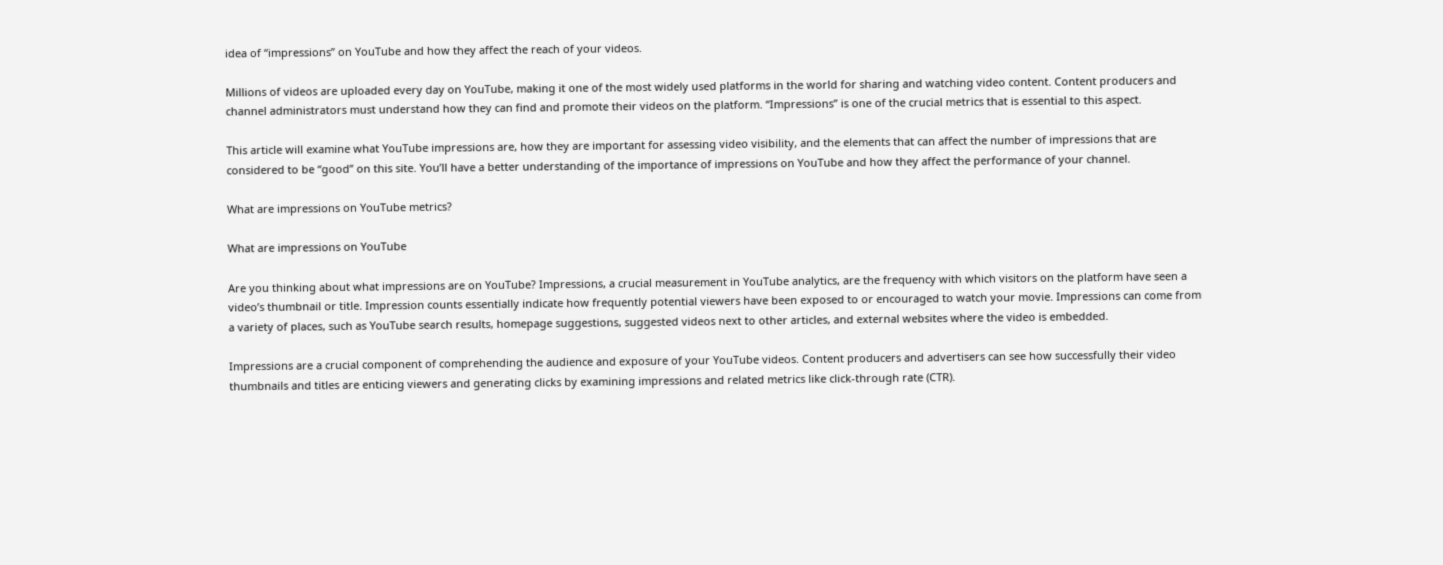idea of “impressions” on YouTube and how they affect the reach of your videos.

Millions of videos are uploaded every day on YouTube, making it one of the most widely used platforms in the world for sharing and watching video content. Content producers and channel administrators must understand how they can find and promote their videos on the platform. “Impressions” is one of the crucial metrics that is essential to this aspect.

This article will examine what YouTube impressions are, how they are important for assessing video visibility, and the elements that can affect the number of impressions that are considered to be “good” on this site. You’ll have a better understanding of the importance of impressions on YouTube and how they affect the performance of your channel.

What are impressions on YouTube metrics?

What are impressions on YouTube

Are you thinking about what impressions are on YouTube? Impressions, a crucial measurement in YouTube analytics, are the frequency with which visitors on the platform have seen a video’s thumbnail or title. Impression counts essentially indicate how frequently potential viewers have been exposed to or encouraged to watch your movie. Impressions can come from a variety of places, such as YouTube search results, homepage suggestions, suggested videos next to other articles, and external websites where the video is embedded.

Impressions are a crucial component of comprehending the audience and exposure of your YouTube videos. Content producers and advertisers can see how successfully their video thumbnails and titles are enticing viewers and generating clicks by examining impressions and related metrics like click-through rate (CTR).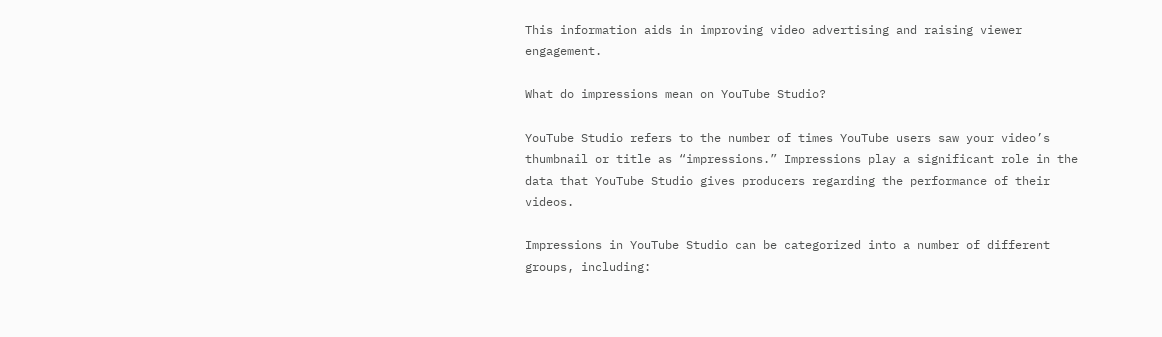This information aids in improving video advertising and raising viewer engagement.

What do impressions mean on YouTube Studio?

YouTube Studio refers to the number of times YouTube users saw your video’s thumbnail or title as “impressions.” Impressions play a significant role in the data that YouTube Studio gives producers regarding the performance of their videos.

Impressions in YouTube Studio can be categorized into a number of different groups, including: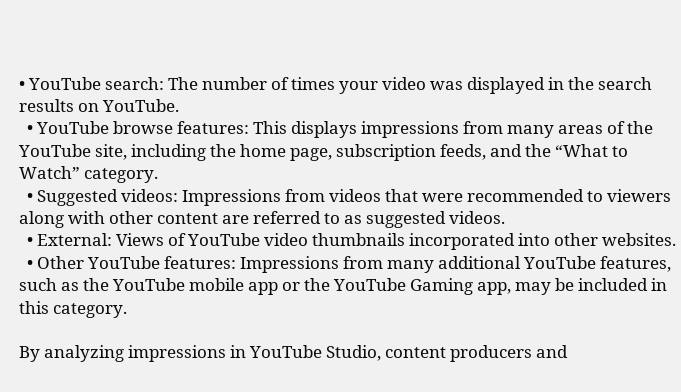• YouTube search: The number of times your video was displayed in the search results on YouTube.
  • YouTube browse features: This displays impressions from many areas of the YouTube site, including the home page, subscription feeds, and the “What to Watch” category.
  • Suggested videos: Impressions from videos that were recommended to viewers along with other content are referred to as suggested videos.
  • External: Views of YouTube video thumbnails incorporated into other websites.
  • Other YouTube features: Impressions from many additional YouTube features, such as the YouTube mobile app or the YouTube Gaming app, may be included in this category.

By analyzing impressions in YouTube Studio, content producers and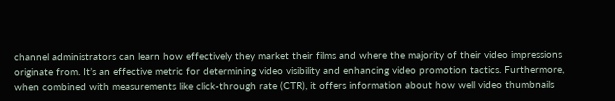channel administrators can learn how effectively they market their films and where the majority of their video impressions originate from. It’s an effective metric for determining video visibility and enhancing video promotion tactics. Furthermore, when combined with measurements like click-through rate (CTR), it offers information about how well video thumbnails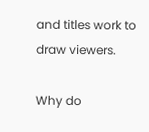and titles work to draw viewers.

Why do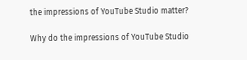the impressions of YouTube Studio matter?

Why do the impressions of YouTube Studio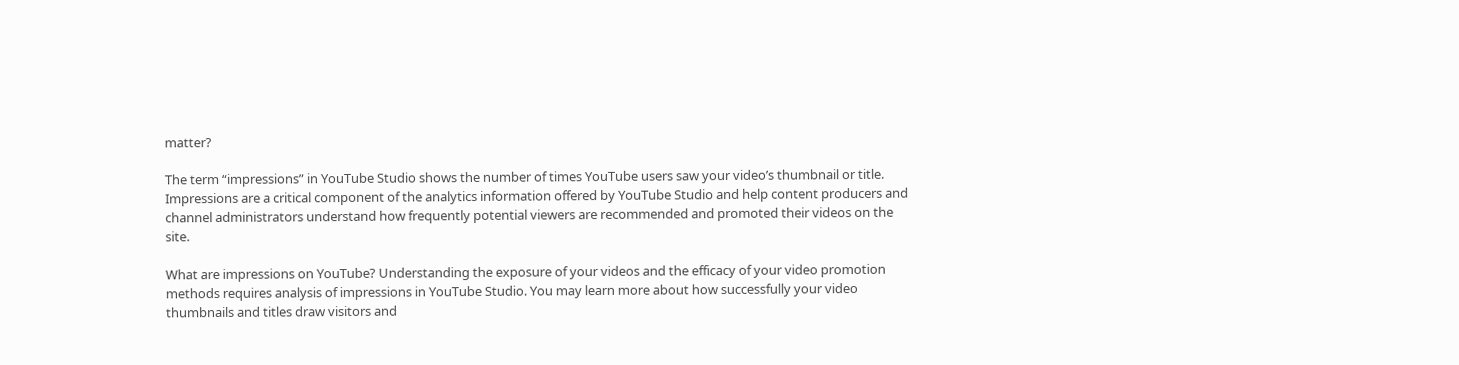matter?

The term “impressions” in YouTube Studio shows the number of times YouTube users saw your video’s thumbnail or title. Impressions are a critical component of the analytics information offered by YouTube Studio and help content producers and channel administrators understand how frequently potential viewers are recommended and promoted their videos on the site.

What are impressions on YouTube? Understanding the exposure of your videos and the efficacy of your video promotion methods requires analysis of impressions in YouTube Studio. You may learn more about how successfully your video thumbnails and titles draw visitors and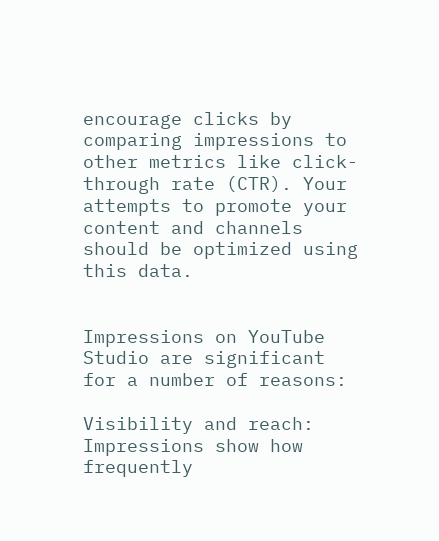encourage clicks by comparing impressions to other metrics like click-through rate (CTR). Your attempts to promote your content and channels should be optimized using this data.


Impressions on YouTube Studio are significant for a number of reasons:

Visibility and reach: Impressions show how frequently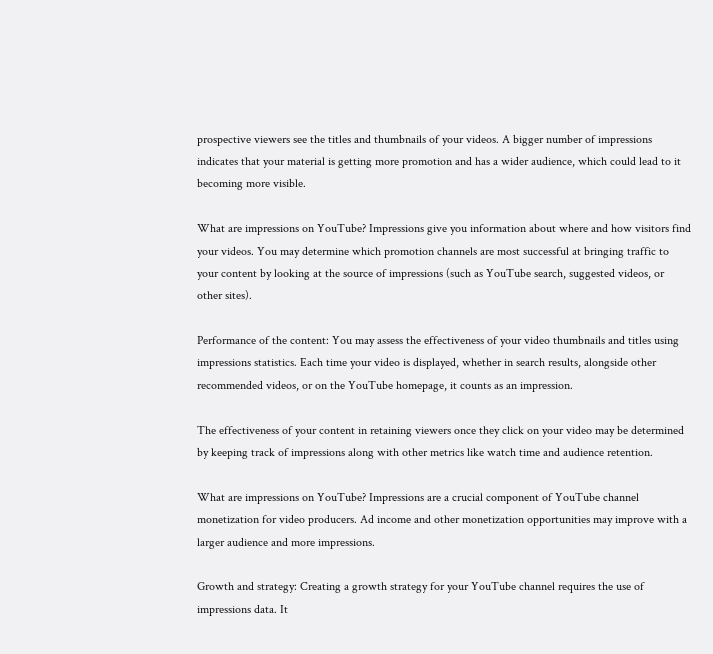prospective viewers see the titles and thumbnails of your videos. A bigger number of impressions indicates that your material is getting more promotion and has a wider audience, which could lead to it becoming more visible.

What are impressions on YouTube? Impressions give you information about where and how visitors find your videos. You may determine which promotion channels are most successful at bringing traffic to your content by looking at the source of impressions (such as YouTube search, suggested videos, or other sites).

Performance of the content: You may assess the effectiveness of your video thumbnails and titles using impressions statistics. Each time your video is displayed, whether in search results, alongside other recommended videos, or on the YouTube homepage, it counts as an impression.

The effectiveness of your content in retaining viewers once they click on your video may be determined by keeping track of impressions along with other metrics like watch time and audience retention.

What are impressions on YouTube? Impressions are a crucial component of YouTube channel monetization for video producers. Ad income and other monetization opportunities may improve with a larger audience and more impressions.

Growth and strategy: Creating a growth strategy for your YouTube channel requires the use of impressions data. It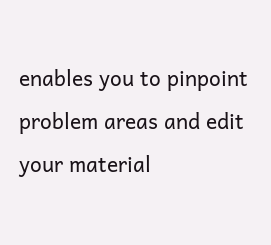enables you to pinpoint problem areas and edit your material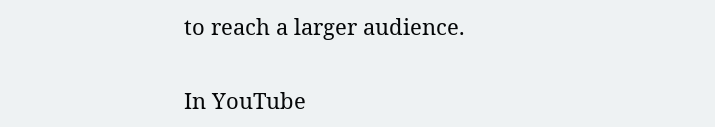to reach a larger audience.

In YouTube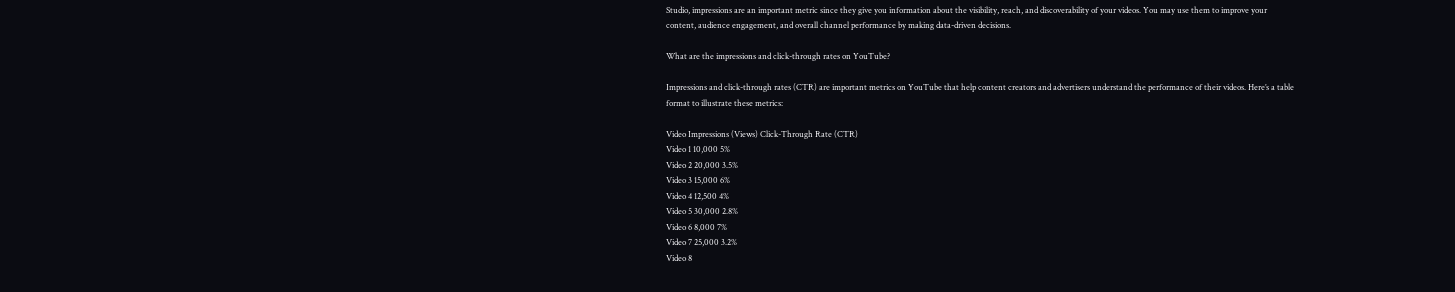Studio, impressions are an important metric since they give you information about the visibility, reach, and discoverability of your videos. You may use them to improve your content, audience engagement, and overall channel performance by making data-driven decisions.

What are the impressions and click-through rates on YouTube?

Impressions and click-through rates (CTR) are important metrics on YouTube that help content creators and advertisers understand the performance of their videos. Here’s a table format to illustrate these metrics:

Video Impressions (Views) Click-Through Rate (CTR)
Video 1 10,000 5%
Video 2 20,000 3.5%
Video 3 15,000 6%
Video 4 12,500 4%
Video 5 30,000 2.8%
Video 6 8,000 7%
Video 7 25,000 3.2%
Video 8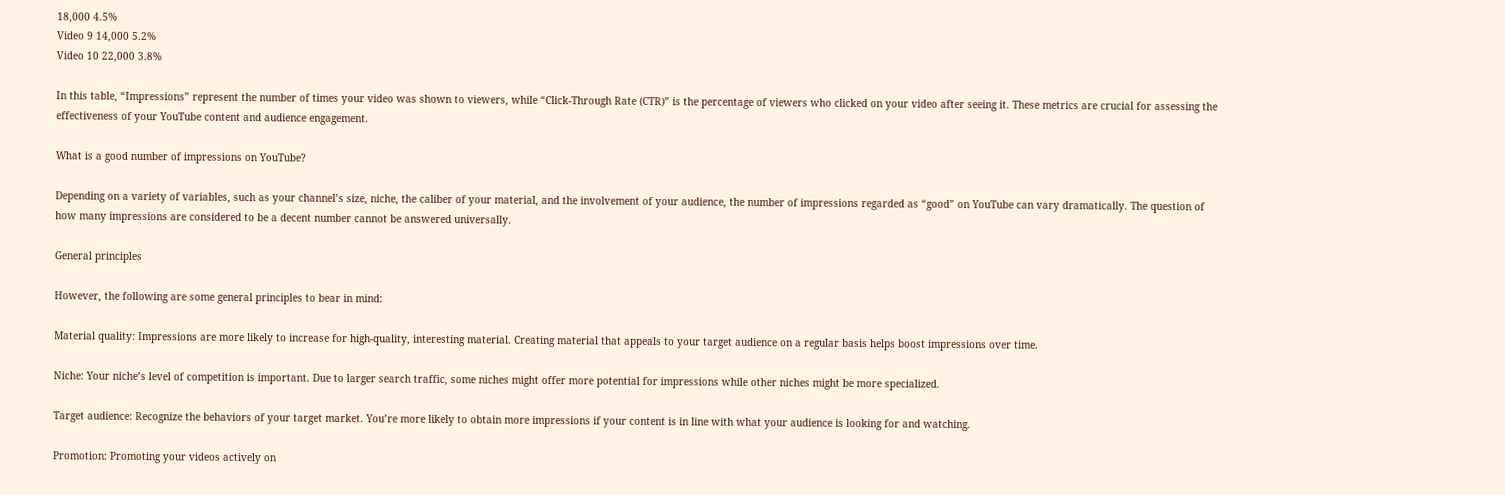18,000 4.5%
Video 9 14,000 5.2%
Video 10 22,000 3.8%

In this table, “Impressions” represent the number of times your video was shown to viewers, while “Click-Through Rate (CTR)” is the percentage of viewers who clicked on your video after seeing it. These metrics are crucial for assessing the effectiveness of your YouTube content and audience engagement.

What is a good number of impressions on YouTube?

Depending on a variety of variables, such as your channel’s size, niche, the caliber of your material, and the involvement of your audience, the number of impressions regarded as “good” on YouTube can vary dramatically. The question of how many impressions are considered to be a decent number cannot be answered universally.

General principles

However, the following are some general principles to bear in mind:

Material quality: Impressions are more likely to increase for high-quality, interesting material. Creating material that appeals to your target audience on a regular basis helps boost impressions over time.

Niche: Your niche’s level of competition is important. Due to larger search traffic, some niches might offer more potential for impressions while other niches might be more specialized.

Target audience: Recognize the behaviors of your target market. You’re more likely to obtain more impressions if your content is in line with what your audience is looking for and watching.

Promotion: Promoting your videos actively on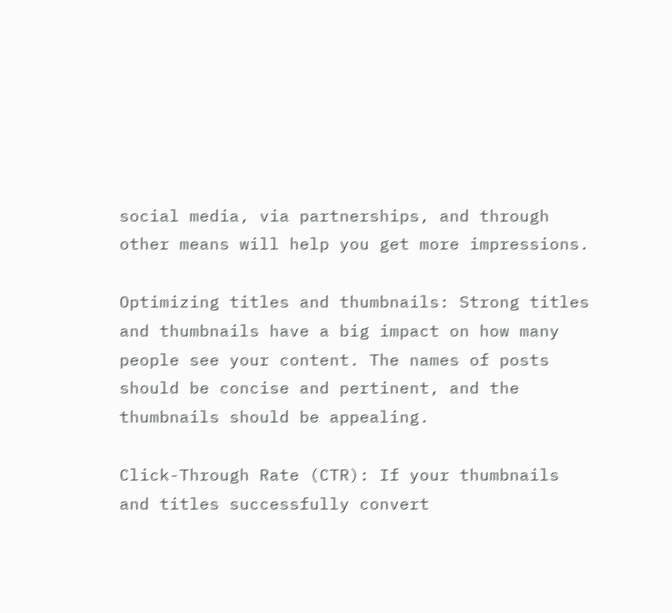social media, via partnerships, and through other means will help you get more impressions.

Optimizing titles and thumbnails: Strong titles and thumbnails have a big impact on how many people see your content. The names of posts should be concise and pertinent, and the thumbnails should be appealing.

Click-Through Rate (CTR): If your thumbnails and titles successfully convert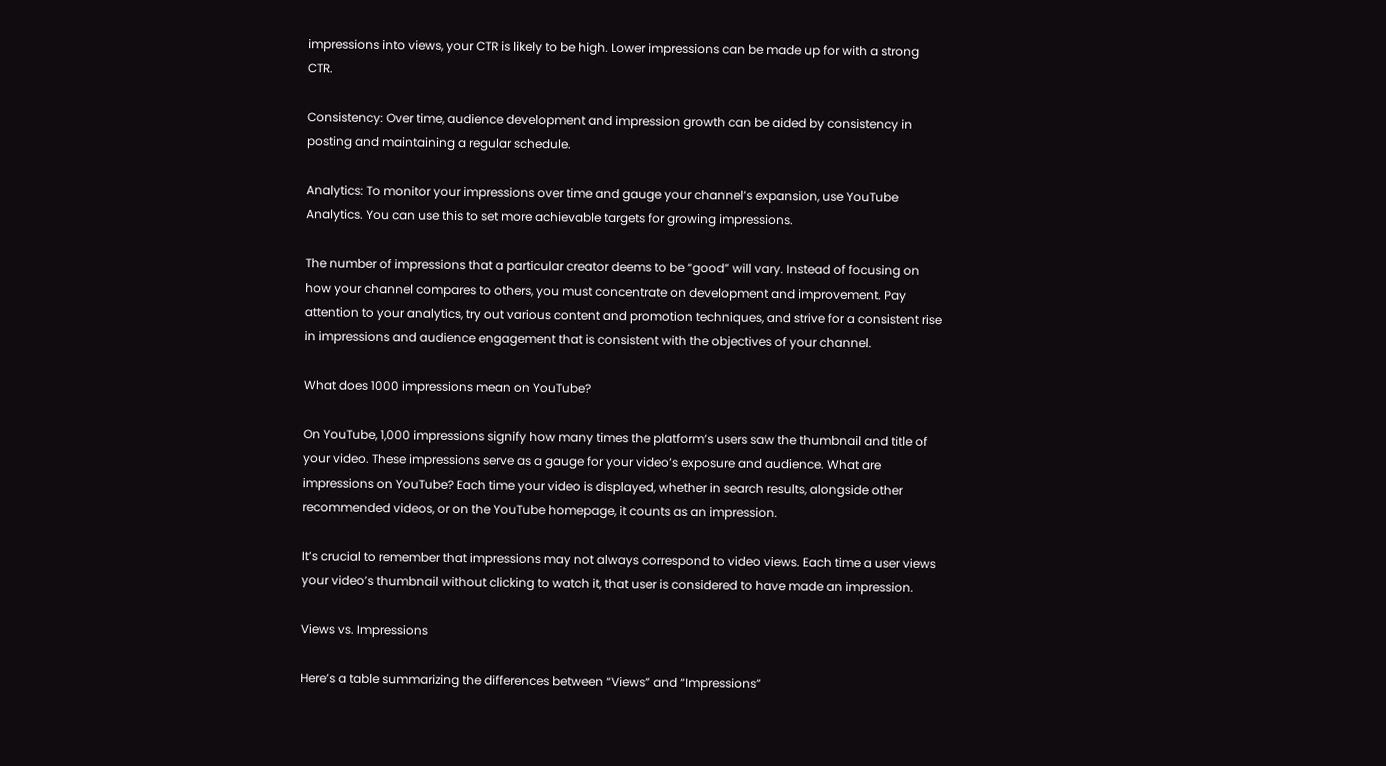impressions into views, your CTR is likely to be high. Lower impressions can be made up for with a strong CTR.

Consistency: Over time, audience development and impression growth can be aided by consistency in posting and maintaining a regular schedule.

Analytics: To monitor your impressions over time and gauge your channel’s expansion, use YouTube Analytics. You can use this to set more achievable targets for growing impressions.

The number of impressions that a particular creator deems to be “good” will vary. Instead of focusing on how your channel compares to others, you must concentrate on development and improvement. Pay attention to your analytics, try out various content and promotion techniques, and strive for a consistent rise in impressions and audience engagement that is consistent with the objectives of your channel.

What does 1000 impressions mean on YouTube?

On YouTube, 1,000 impressions signify how many times the platform’s users saw the thumbnail and title of your video. These impressions serve as a gauge for your video’s exposure and audience. What are impressions on YouTube? Each time your video is displayed, whether in search results, alongside other recommended videos, or on the YouTube homepage, it counts as an impression.

It’s crucial to remember that impressions may not always correspond to video views. Each time a user views your video’s thumbnail without clicking to watch it, that user is considered to have made an impression.

Views vs. Impressions

Here’s a table summarizing the differences between “Views” and “Impressions”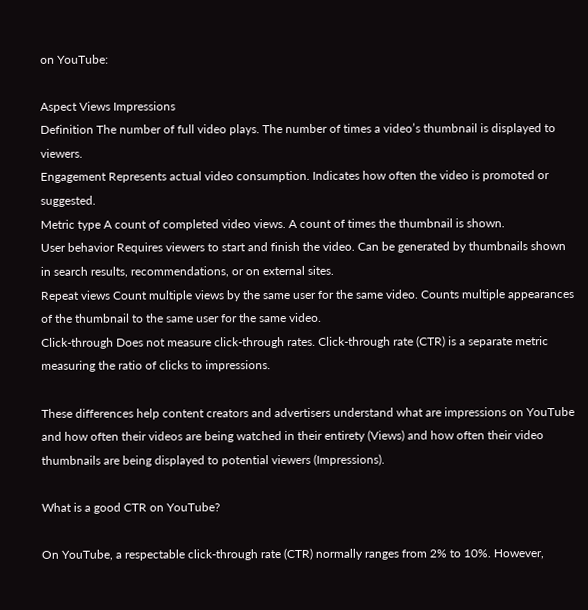on YouTube:

Aspect Views Impressions
Definition The number of full video plays. The number of times a video’s thumbnail is displayed to viewers.
Engagement Represents actual video consumption. Indicates how often the video is promoted or suggested.
Metric type A count of completed video views. A count of times the thumbnail is shown.
User behavior Requires viewers to start and finish the video. Can be generated by thumbnails shown in search results, recommendations, or on external sites.
Repeat views Count multiple views by the same user for the same video. Counts multiple appearances of the thumbnail to the same user for the same video.
Click-through Does not measure click-through rates. Click-through rate (CTR) is a separate metric measuring the ratio of clicks to impressions.

These differences help content creators and advertisers understand what are impressions on YouTube and how often their videos are being watched in their entirety (Views) and how often their video thumbnails are being displayed to potential viewers (Impressions).

What is a good CTR on YouTube?

On YouTube, a respectable click-through rate (CTR) normally ranges from 2% to 10%. However,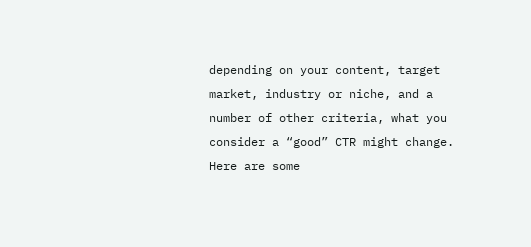depending on your content, target market, industry or niche, and a number of other criteria, what you consider a “good” CTR might change. Here are some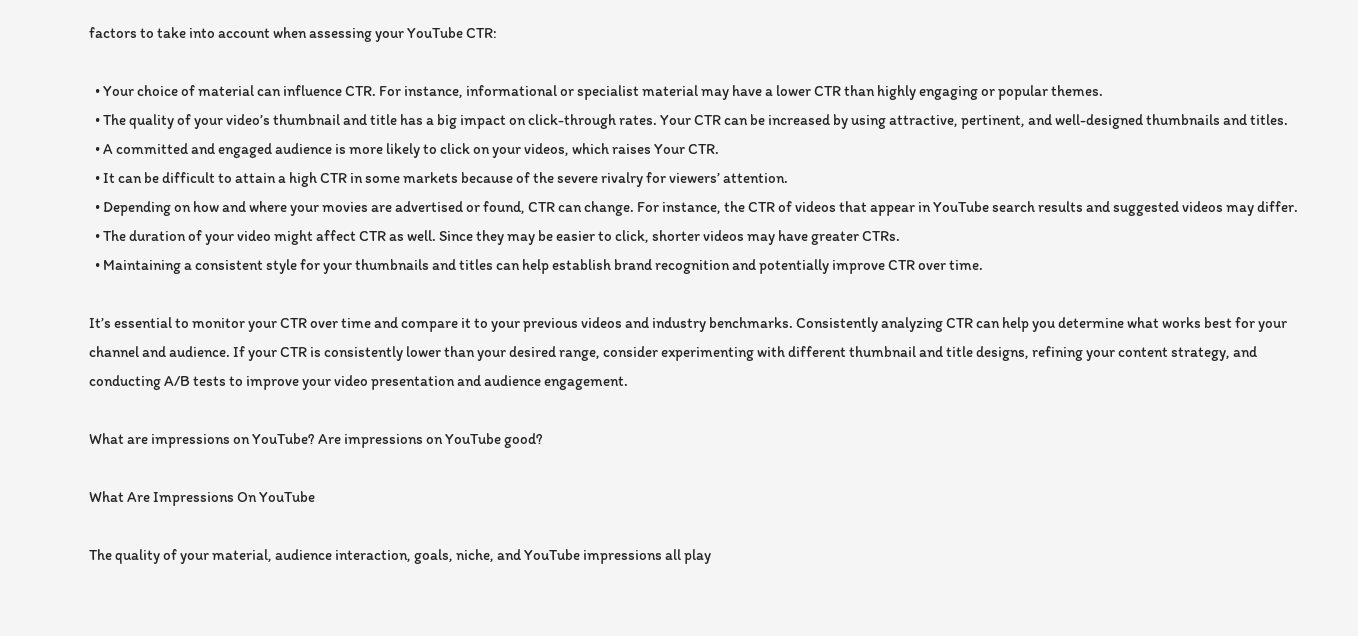factors to take into account when assessing your YouTube CTR:

  • Your choice of material can influence CTR. For instance, informational or specialist material may have a lower CTR than highly engaging or popular themes.
  • The quality of your video’s thumbnail and title has a big impact on click-through rates. Your CTR can be increased by using attractive, pertinent, and well-designed thumbnails and titles.
  • A committed and engaged audience is more likely to click on your videos, which raises Your CTR.
  • It can be difficult to attain a high CTR in some markets because of the severe rivalry for viewers’ attention.
  • Depending on how and where your movies are advertised or found, CTR can change. For instance, the CTR of videos that appear in YouTube search results and suggested videos may differ.
  • The duration of your video might affect CTR as well. Since they may be easier to click, shorter videos may have greater CTRs.
  • Maintaining a consistent style for your thumbnails and titles can help establish brand recognition and potentially improve CTR over time.

It’s essential to monitor your CTR over time and compare it to your previous videos and industry benchmarks. Consistently analyzing CTR can help you determine what works best for your channel and audience. If your CTR is consistently lower than your desired range, consider experimenting with different thumbnail and title designs, refining your content strategy, and conducting A/B tests to improve your video presentation and audience engagement.

What are impressions on YouTube? Are impressions on YouTube good?

What Are Impressions On YouTube

The quality of your material, audience interaction, goals, niche, and YouTube impressions all play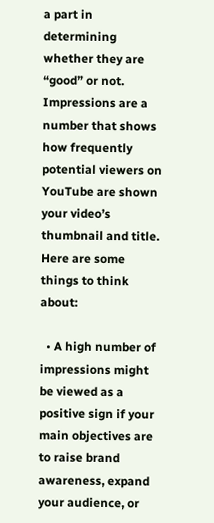a part in determining whether they are “good” or not. Impressions are a number that shows how frequently potential viewers on YouTube are shown your video’s thumbnail and title. Here are some things to think about:

  • A high number of impressions might be viewed as a positive sign if your main objectives are to raise brand awareness, expand your audience, or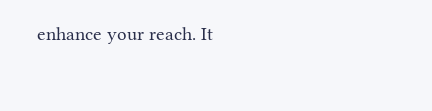enhance your reach. It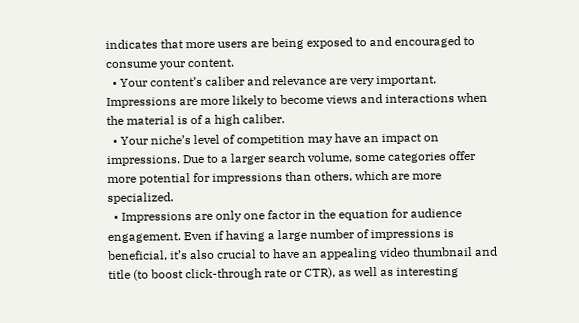indicates that more users are being exposed to and encouraged to consume your content.
  • Your content’s caliber and relevance are very important. Impressions are more likely to become views and interactions when the material is of a high caliber.
  • Your niche’s level of competition may have an impact on impressions. Due to a larger search volume, some categories offer more potential for impressions than others, which are more specialized.
  • Impressions are only one factor in the equation for audience engagement. Even if having a large number of impressions is beneficial, it’s also crucial to have an appealing video thumbnail and title (to boost click-through rate or CTR), as well as interesting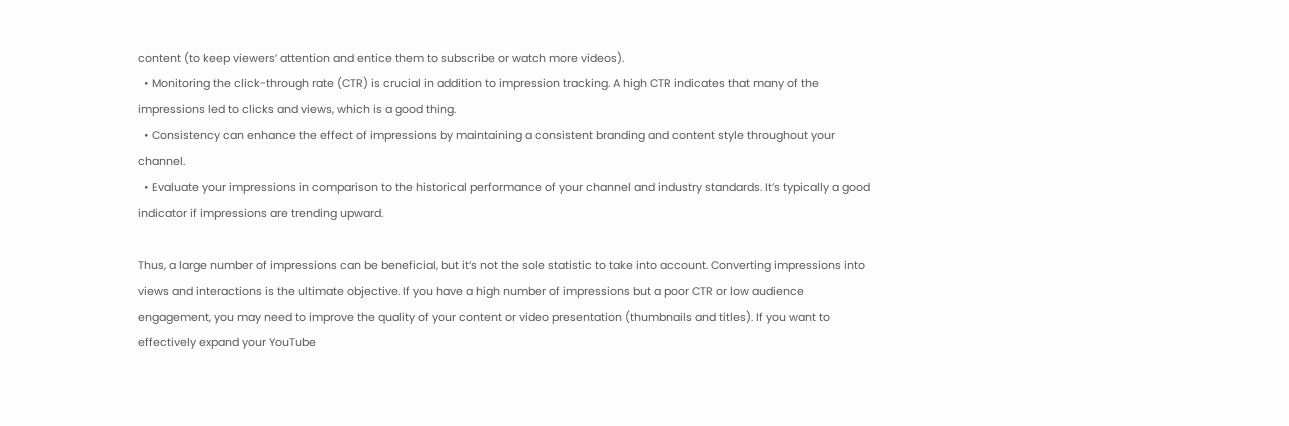content (to keep viewers’ attention and entice them to subscribe or watch more videos).
  • Monitoring the click-through rate (CTR) is crucial in addition to impression tracking. A high CTR indicates that many of the impressions led to clicks and views, which is a good thing.
  • Consistency can enhance the effect of impressions by maintaining a consistent branding and content style throughout your channel.
  • Evaluate your impressions in comparison to the historical performance of your channel and industry standards. It’s typically a good indicator if impressions are trending upward.

Thus, a large number of impressions can be beneficial, but it’s not the sole statistic to take into account. Converting impressions into views and interactions is the ultimate objective. If you have a high number of impressions but a poor CTR or low audience engagement, you may need to improve the quality of your content or video presentation (thumbnails and titles). If you want to effectively expand your YouTube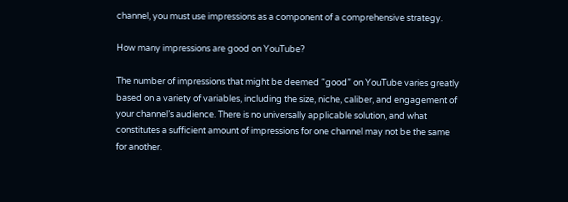channel, you must use impressions as a component of a comprehensive strategy.

How many impressions are good on YouTube?

The number of impressions that might be deemed “good” on YouTube varies greatly based on a variety of variables, including the size, niche, caliber, and engagement of your channel’s audience. There is no universally applicable solution, and what constitutes a sufficient amount of impressions for one channel may not be the same for another.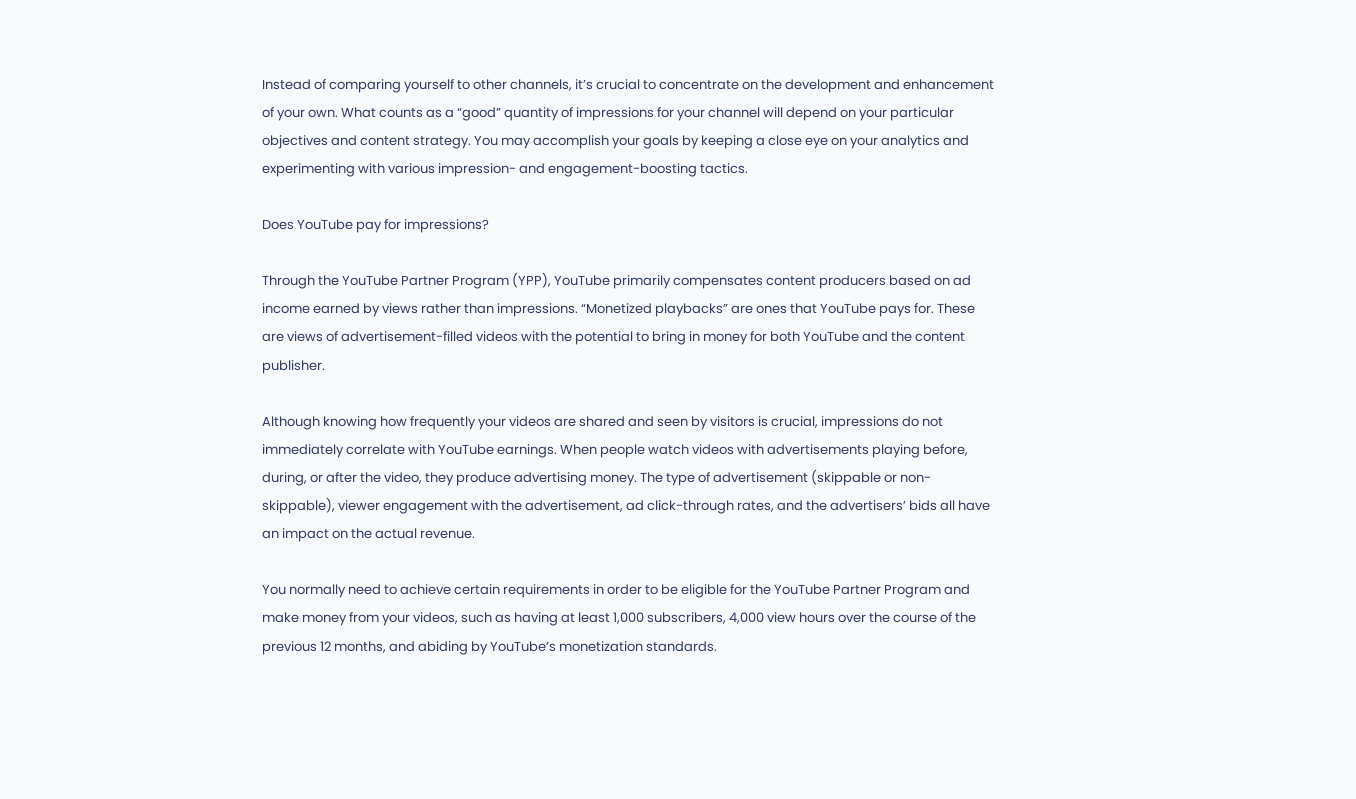Instead of comparing yourself to other channels, it’s crucial to concentrate on the development and enhancement of your own. What counts as a “good” quantity of impressions for your channel will depend on your particular objectives and content strategy. You may accomplish your goals by keeping a close eye on your analytics and experimenting with various impression- and engagement-boosting tactics.

Does YouTube pay for impressions?

Through the YouTube Partner Program (YPP), YouTube primarily compensates content producers based on ad income earned by views rather than impressions. “Monetized playbacks” are ones that YouTube pays for. These are views of advertisement-filled videos with the potential to bring in money for both YouTube and the content publisher.

Although knowing how frequently your videos are shared and seen by visitors is crucial, impressions do not immediately correlate with YouTube earnings. When people watch videos with advertisements playing before, during, or after the video, they produce advertising money. The type of advertisement (skippable or non-skippable), viewer engagement with the advertisement, ad click-through rates, and the advertisers’ bids all have an impact on the actual revenue.

You normally need to achieve certain requirements in order to be eligible for the YouTube Partner Program and make money from your videos, such as having at least 1,000 subscribers, 4,000 view hours over the course of the previous 12 months, and abiding by YouTube’s monetization standards.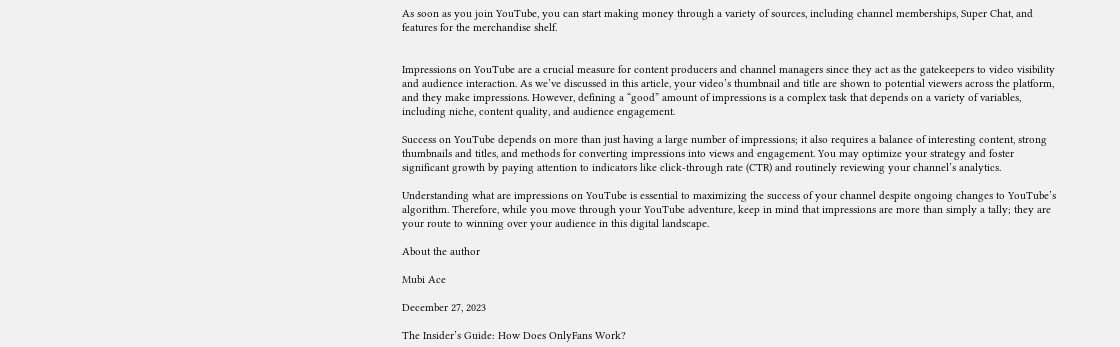As soon as you join YouTube, you can start making money through a variety of sources, including channel memberships, Super Chat, and features for the merchandise shelf.


Impressions on YouTube are a crucial measure for content producers and channel managers since they act as the gatekeepers to video visibility and audience interaction. As we’ve discussed in this article, your video’s thumbnail and title are shown to potential viewers across the platform, and they make impressions. However, defining a “good” amount of impressions is a complex task that depends on a variety of variables, including niche, content quality, and audience engagement.

Success on YouTube depends on more than just having a large number of impressions; it also requires a balance of interesting content, strong thumbnails and titles, and methods for converting impressions into views and engagement. You may optimize your strategy and foster significant growth by paying attention to indicators like click-through rate (CTR) and routinely reviewing your channel’s analytics.

Understanding what are impressions on YouTube is essential to maximizing the success of your channel despite ongoing changes to YouTube’s algorithm. Therefore, while you move through your YouTube adventure, keep in mind that impressions are more than simply a tally; they are your route to winning over your audience in this digital landscape.

About the author

Mubi Ace

December 27, 2023

The Insider’s Guide: How Does OnlyFans Work?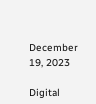December 19, 2023

Digital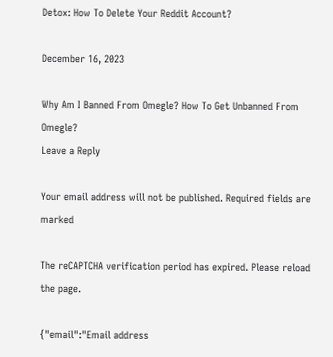Detox: How To Delete Your Reddit Account?

December 16, 2023

Why Am I Banned From Omegle? How To Get Unbanned From Omegle?
Leave a Reply

Your email address will not be published. Required fields are marked

The reCAPTCHA verification period has expired. Please reload the page.

{"email":"Email address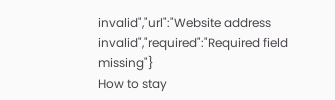invalid","url":"Website address invalid","required":"Required field missing"}
How to stay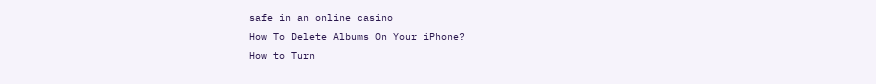safe in an online casino
How To Delete Albums On Your iPhone?
How to Turn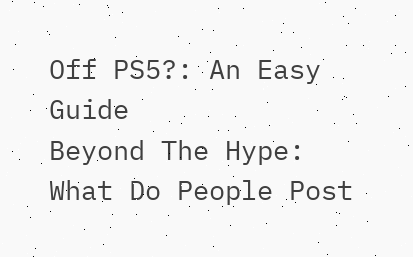Off PS5?: An Easy Guide
Beyond The Hype: What Do People Post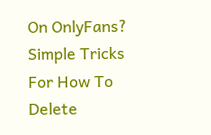On OnlyFans?
Simple Tricks For How To Delete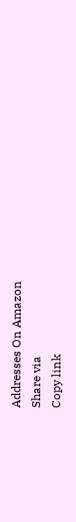Addresses On Amazon
Share via
Copy link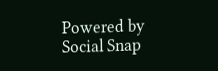Powered by Social Snap